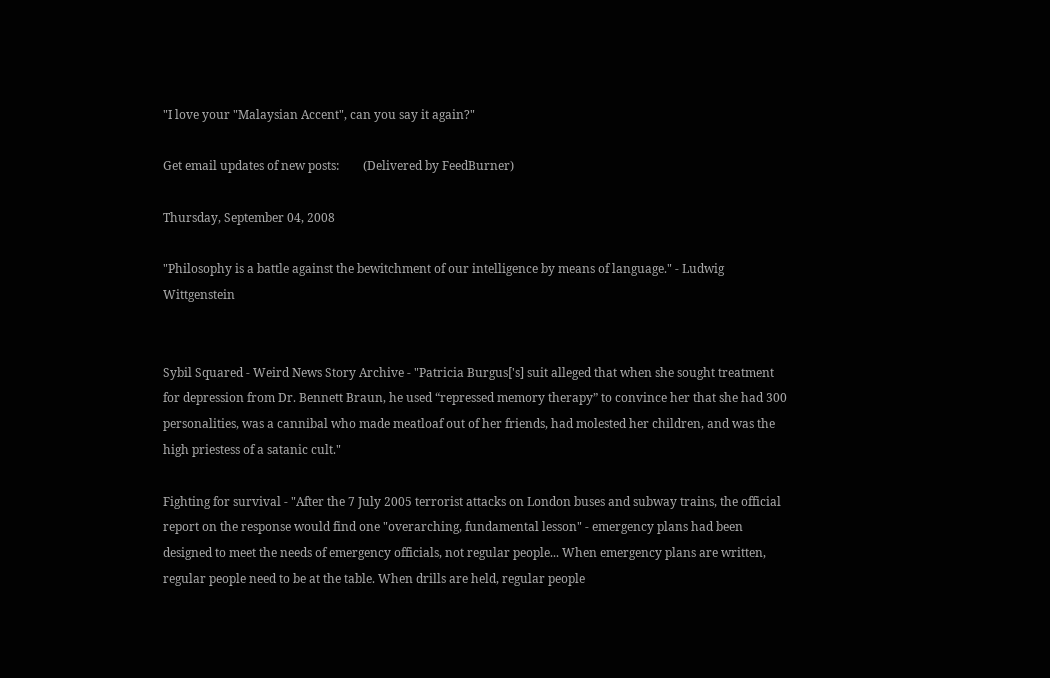"I love your "Malaysian Accent", can you say it again?"

Get email updates of new posts:        (Delivered by FeedBurner)

Thursday, September 04, 2008

"Philosophy is a battle against the bewitchment of our intelligence by means of language." - Ludwig Wittgenstein


Sybil Squared - Weird News Story Archive - "Patricia Burgus['s] suit alleged that when she sought treatment for depression from Dr. Bennett Braun, he used “repressed memory therapy” to convince her that she had 300 personalities, was a cannibal who made meatloaf out of her friends, had molested her children, and was the high priestess of a satanic cult."

Fighting for survival - "After the 7 July 2005 terrorist attacks on London buses and subway trains, the official report on the response would find one "overarching, fundamental lesson" - emergency plans had been designed to meet the needs of emergency officials, not regular people... When emergency plans are written, regular people need to be at the table. When drills are held, regular people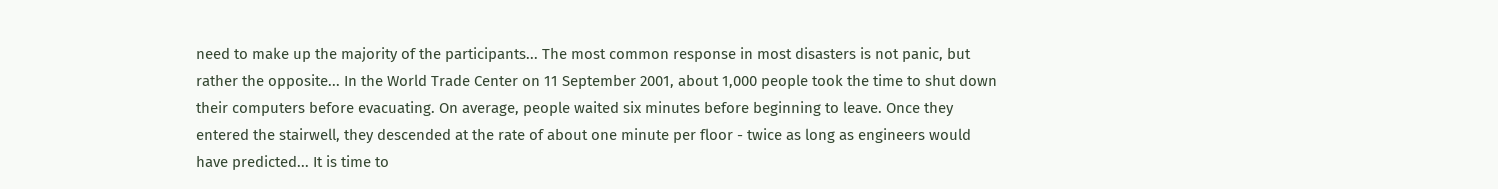need to make up the majority of the participants... The most common response in most disasters is not panic, but rather the opposite... In the World Trade Center on 11 September 2001, about 1,000 people took the time to shut down their computers before evacuating. On average, people waited six minutes before beginning to leave. Once they entered the stairwell, they descended at the rate of about one minute per floor - twice as long as engineers would have predicted... It is time to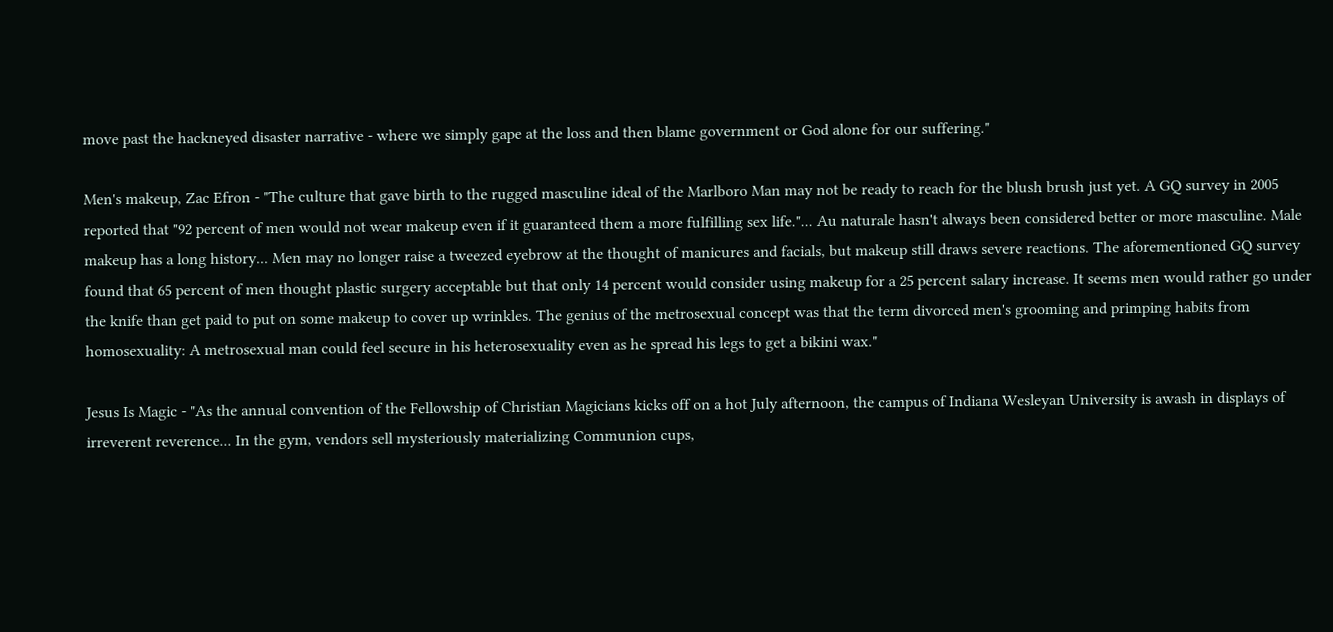move past the hackneyed disaster narrative - where we simply gape at the loss and then blame government or God alone for our suffering."

Men's makeup, Zac Efron - "The culture that gave birth to the rugged masculine ideal of the Marlboro Man may not be ready to reach for the blush brush just yet. A GQ survey in 2005 reported that "92 percent of men would not wear makeup even if it guaranteed them a more fulfilling sex life."... Au naturale hasn't always been considered better or more masculine. Male makeup has a long history... Men may no longer raise a tweezed eyebrow at the thought of manicures and facials, but makeup still draws severe reactions. The aforementioned GQ survey found that 65 percent of men thought plastic surgery acceptable but that only 14 percent would consider using makeup for a 25 percent salary increase. It seems men would rather go under the knife than get paid to put on some makeup to cover up wrinkles. The genius of the metrosexual concept was that the term divorced men's grooming and primping habits from homosexuality: A metrosexual man could feel secure in his heterosexuality even as he spread his legs to get a bikini wax."

Jesus Is Magic - "As the annual convention of the Fellowship of Christian Magicians kicks off on a hot July afternoon, the campus of Indiana Wesleyan University is awash in displays of irreverent reverence... In the gym, vendors sell mysteriously materializing Communion cups,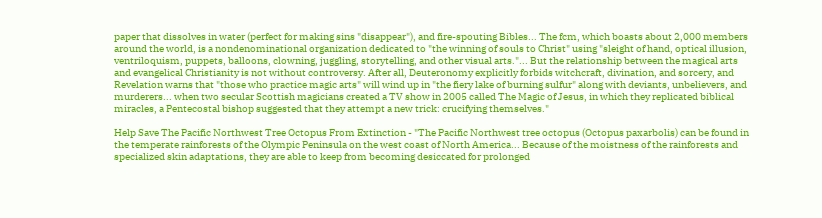paper that dissolves in water (perfect for making sins "disappear"), and fire-spouting Bibles... The fcm, which boasts about 2,000 members around the world, is a nondenominational organization dedicated to "the winning of souls to Christ" using "sleight of hand, optical illusion, ventriloquism, puppets, balloons, clowning, juggling, storytelling, and other visual arts."... But the relationship between the magical arts and evangelical Christianity is not without controversy. After all, Deuteronomy explicitly forbids witchcraft, divination, and sorcery, and Revelation warns that "those who practice magic arts" will wind up in "the fiery lake of burning sulfur" along with deviants, unbelievers, and murderers... when two secular Scottish magicians created a TV show in 2005 called The Magic of Jesus, in which they replicated biblical miracles, a Pentecostal bishop suggested that they attempt a new trick: crucifying themselves."

Help Save The Pacific Northwest Tree Octopus From Extinction - "The Pacific Northwest tree octopus (Octopus paxarbolis) can be found in the temperate rainforests of the Olympic Peninsula on the west coast of North America... Because of the moistness of the rainforests and specialized skin adaptations, they are able to keep from becoming desiccated for prolonged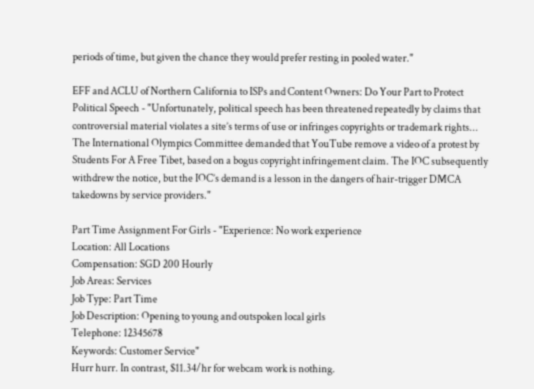periods of time, but given the chance they would prefer resting in pooled water."

EFF and ACLU of Northern California to ISPs and Content Owners: Do Your Part to Protect Political Speech - "Unfortunately, political speech has been threatened repeatedly by claims that controversial material violates a site’s terms of use or infringes copyrights or trademark rights... The International Olympics Committee demanded that YouTube remove a video of a protest by Students For A Free Tibet, based on a bogus copyright infringement claim. The IOC subsequently withdrew the notice, but the IOC’s demand is a lesson in the dangers of hair-trigger DMCA takedowns by service providers."

Part Time Assignment For Girls - "Experience: No work experience
Location: All Locations
Compensation: SGD 200 Hourly
Job Areas: Services
Job Type: Part Time
Job Description: Opening to young and outspoken local girls
Telephone: 12345678
Keywords: Customer Service"
Hurr hurr. In contrast, $11.34/hr for webcam work is nothing.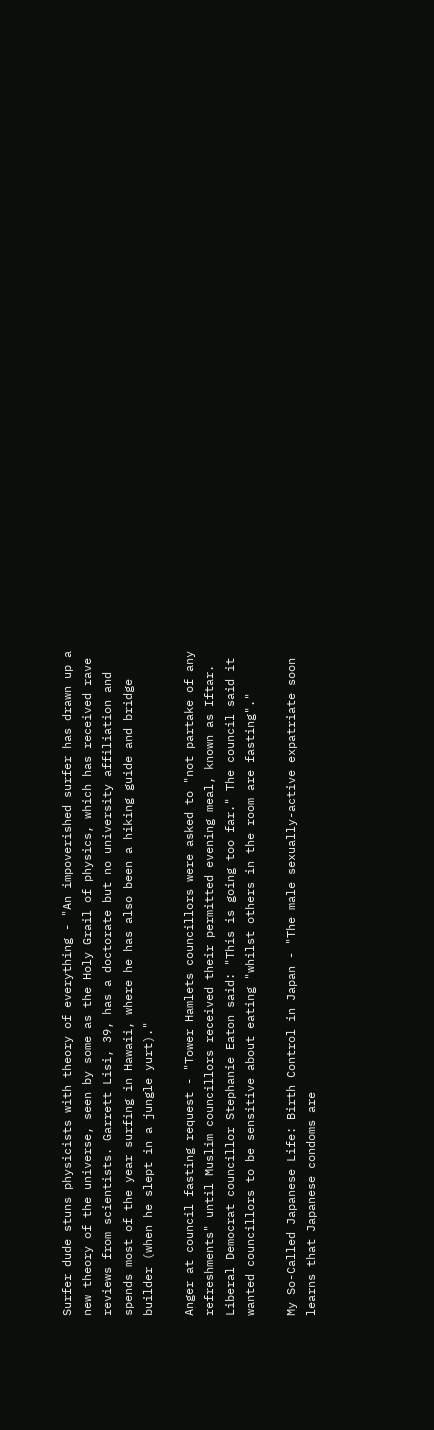Surfer dude stuns physicists with theory of everything - "An impoverished surfer has drawn up a new theory of the universe, seen by some as the Holy Grail of physics, which has received rave reviews from scientists. Garrett Lisi, 39, has a doctorate but no university affiliation and spends most of the year surfing in Hawaii, where he has also been a hiking guide and bridge builder (when he slept in a jungle yurt)."

Anger at council fasting request - "Tower Hamlets councillors were asked to "not partake of any refreshments" until Muslim councillors received their permitted evening meal, known as Iftar. Liberal Democrat councillor Stephanie Eaton said: "This is going too far." The council said it wanted councillors to be sensitive about eating "whilst others in the room are fasting"."

My So-Called Japanese Life: Birth Control in Japan - "The male sexually-active expatriate soon learns that Japanese condoms are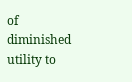of diminished utility to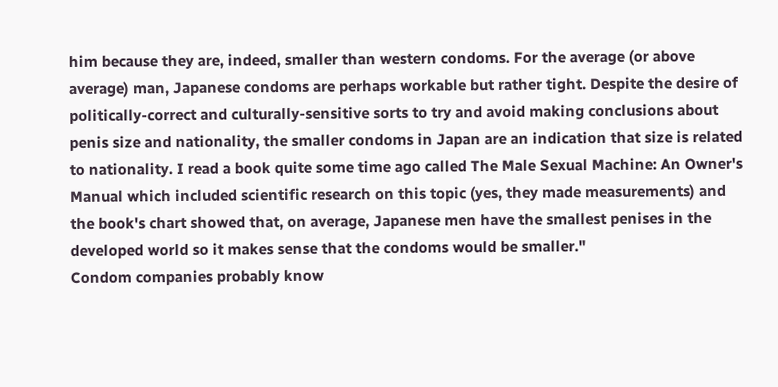him because they are, indeed, smaller than western condoms. For the average (or above average) man, Japanese condoms are perhaps workable but rather tight. Despite the desire of politically-correct and culturally-sensitive sorts to try and avoid making conclusions about penis size and nationality, the smaller condoms in Japan are an indication that size is related to nationality. I read a book quite some time ago called The Male Sexual Machine: An Owner's Manual which included scientific research on this topic (yes, they made measurements) and the book's chart showed that, on average, Japanese men have the smallest penises in the developed world so it makes sense that the condoms would be smaller."
Condom companies probably know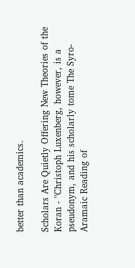better than academics.

Scholars Are Quietly Offering New Theories of the Koran - "Christoph Luxenberg, however, is a pseudonym, and his scholarly tome The Syro-Aramaic Reading of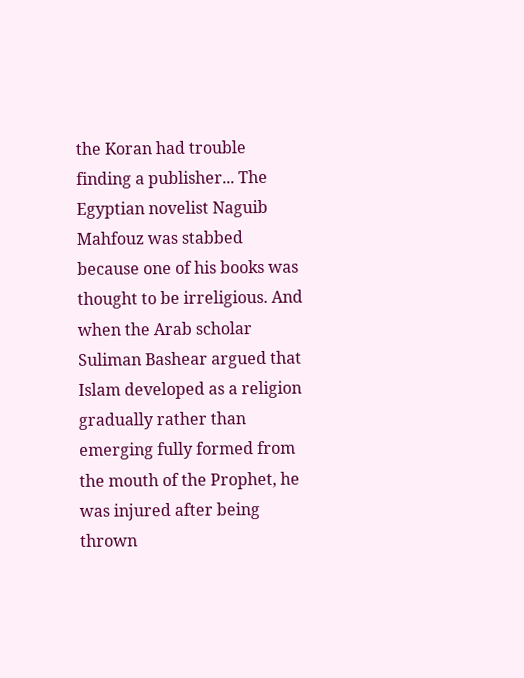the Koran had trouble finding a publisher... The Egyptian novelist Naguib Mahfouz was stabbed because one of his books was thought to be irreligious. And when the Arab scholar Suliman Bashear argued that Islam developed as a religion gradually rather than emerging fully formed from the mouth of the Prophet, he was injured after being thrown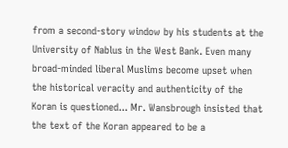from a second-story window by his students at the University of Nablus in the West Bank. Even many broad-minded liberal Muslims become upset when the historical veracity and authenticity of the Koran is questioned... Mr. Wansbrough insisted that the text of the Koran appeared to be a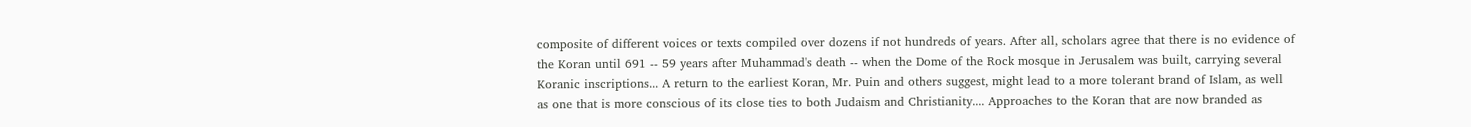composite of different voices or texts compiled over dozens if not hundreds of years. After all, scholars agree that there is no evidence of the Koran until 691 -- 59 years after Muhammad's death -- when the Dome of the Rock mosque in Jerusalem was built, carrying several Koranic inscriptions... A return to the earliest Koran, Mr. Puin and others suggest, might lead to a more tolerant brand of Islam, as well as one that is more conscious of its close ties to both Judaism and Christianity.... Approaches to the Koran that are now branded as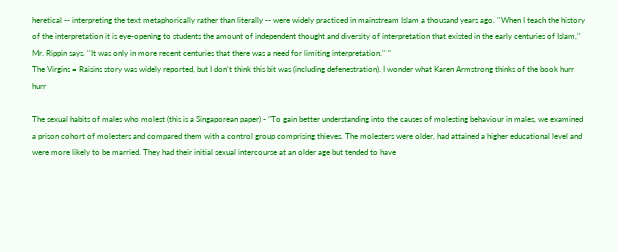heretical -- interpreting the text metaphorically rather than literally -- were widely practiced in mainstream Islam a thousand years ago. ''When I teach the history of the interpretation it is eye-opening to students the amount of independent thought and diversity of interpretation that existed in the early centuries of Islam,'' Mr. Rippin says. ''It was only in more recent centuries that there was a need for limiting interpretation.'' "
The Virgins = Raisins story was widely reported, but I don't think this bit was (including defenestration). I wonder what Karen Armstrong thinks of the book hurr hurr

The sexual habits of males who molest (this is a Singaporean paper) - "To gain better understanding into the causes of molesting behaviour in males, we examined a prison cohort of molesters and compared them with a control group comprising thieves. The molesters were older, had attained a higher educational level and were more likely to be married. They had their initial sexual intercourse at an older age but tended to have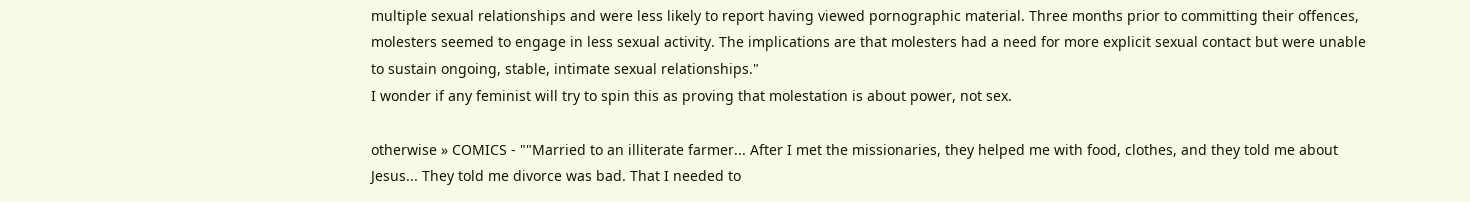multiple sexual relationships and were less likely to report having viewed pornographic material. Three months prior to committing their offences, molesters seemed to engage in less sexual activity. The implications are that molesters had a need for more explicit sexual contact but were unable to sustain ongoing, stable, intimate sexual relationships."
I wonder if any feminist will try to spin this as proving that molestation is about power, not sex.

otherwise » COMICS - ""Married to an illiterate farmer... After I met the missionaries, they helped me with food, clothes, and they told me about Jesus... They told me divorce was bad. That I needed to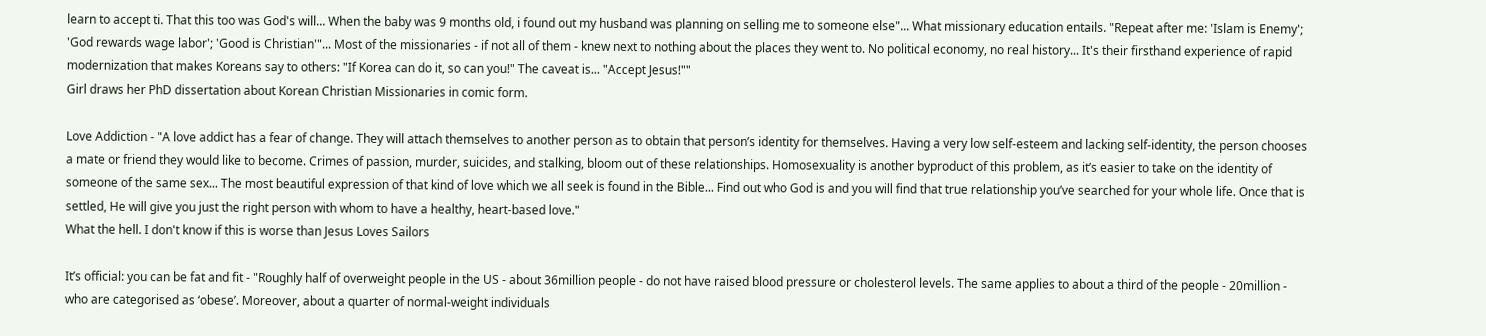learn to accept ti. That this too was God's will... When the baby was 9 months old, i found out my husband was planning on selling me to someone else"... What missionary education entails. "Repeat after me: 'Islam is Enemy'; 'God rewards wage labor'; 'Good is Christian'"... Most of the missionaries - if not all of them - knew next to nothing about the places they went to. No political economy, no real history... It's their firsthand experience of rapid modernization that makes Koreans say to others: "If Korea can do it, so can you!" The caveat is... "Accept Jesus!""
Girl draws her PhD dissertation about Korean Christian Missionaries in comic form.

Love Addiction - "A love addict has a fear of change. They will attach themselves to another person as to obtain that person’s identity for themselves. Having a very low self-esteem and lacking self-identity, the person chooses a mate or friend they would like to become. Crimes of passion, murder, suicides, and stalking, bloom out of these relationships. Homosexuality is another byproduct of this problem, as it’s easier to take on the identity of someone of the same sex... The most beautiful expression of that kind of love which we all seek is found in the Bible... Find out who God is and you will find that true relationship you’ve searched for your whole life. Once that is settled, He will give you just the right person with whom to have a healthy, heart-based love."
What the hell. I don't know if this is worse than Jesus Loves Sailors

It’s official: you can be fat and fit - "Roughly half of overweight people in the US - about 36million people - do not have raised blood pressure or cholesterol levels. The same applies to about a third of the people - 20million - who are categorised as ‘obese’. Moreover, about a quarter of normal-weight individuals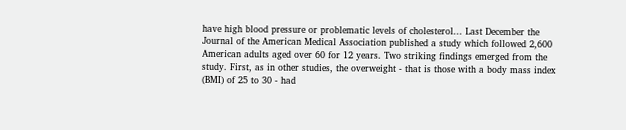have high blood pressure or problematic levels of cholesterol... Last December the Journal of the American Medical Association published a study which followed 2,600 American adults aged over 60 for 12 years. Two striking findings emerged from the study. First, as in other studies, the overweight - that is those with a body mass index (BMI) of 25 to 30 - had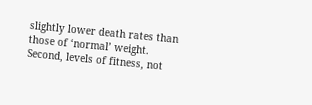slightly lower death rates than those of ‘normal’ weight. Second, levels of fitness, not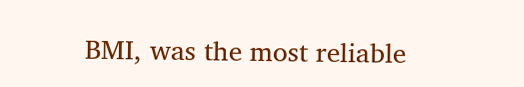BMI, was the most reliable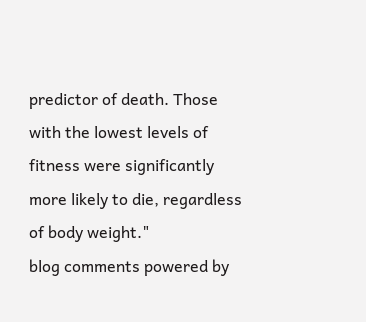predictor of death. Those with the lowest levels of fitness were significantly more likely to die, regardless of body weight."
blog comments powered by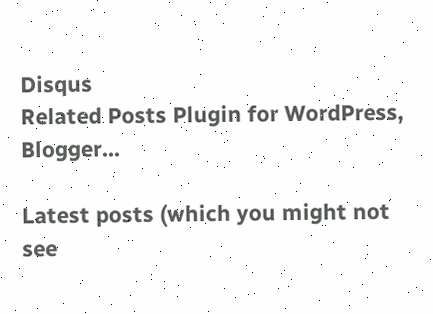Disqus
Related Posts Plugin for WordPress, Blogger...

Latest posts (which you might not see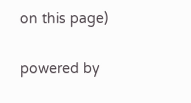on this page)

powered by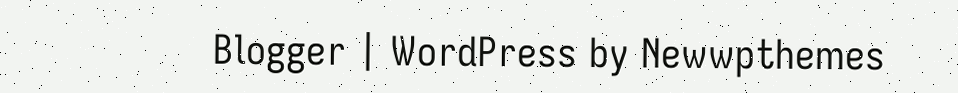Blogger | WordPress by Newwpthemes